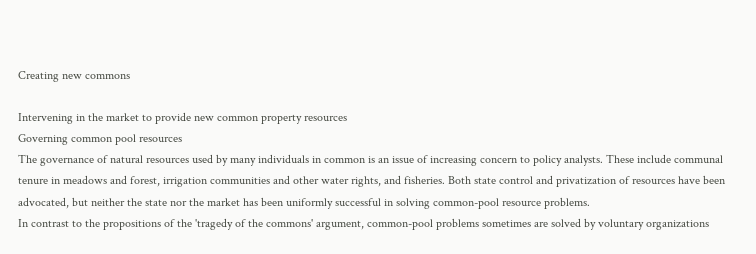Creating new commons

Intervening in the market to provide new common property resources
Governing common pool resources
The governance of natural resources used by many individuals in common is an issue of increasing concern to policy analysts. These include communal tenure in meadows and forest, irrigation communities and other water rights, and fisheries. Both state control and privatization of resources have been advocated, but neither the state nor the market has been uniformly successful in solving common-pool resource problems.
In contrast to the propositions of the 'tragedy of the commons' argument, common-pool problems sometimes are solved by voluntary organizations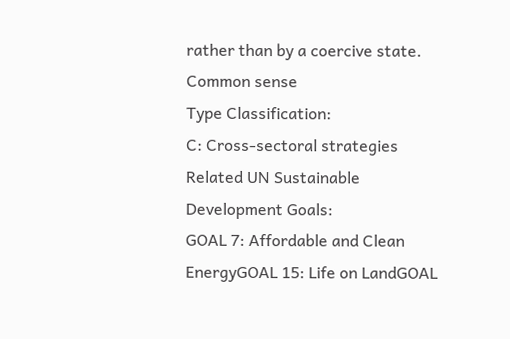rather than by a coercive state.
Common sense
Type Classification:
C: Cross-sectoral strategies
Related UN Sustainable Development Goals:
GOAL 7: Affordable and Clean EnergyGOAL 15: Life on LandGOAL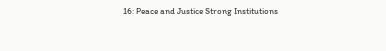16: Peace and Justice Strong Institutions